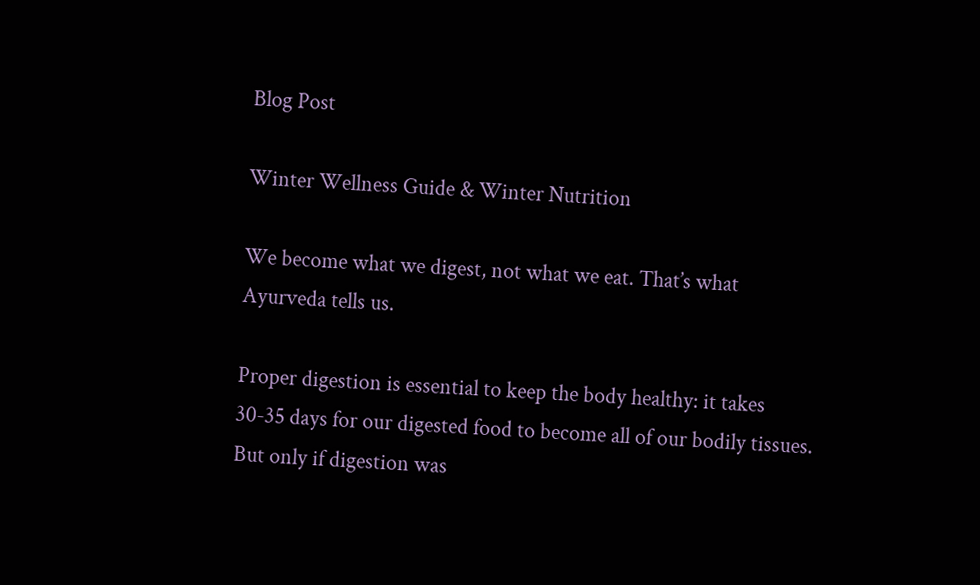Blog Post

Winter Wellness Guide & Winter Nutrition

We become what we digest, not what we eat. That’s what Ayurveda tells us.

Proper digestion is essential to keep the body healthy: it takes 30-35 days for our digested food to become all of our bodily tissues. But only if digestion was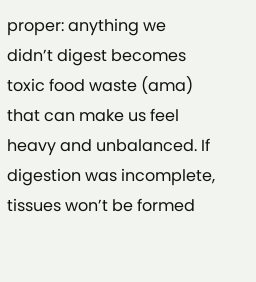proper: anything we didn’t digest becomes toxic food waste (ama) that can make us feel heavy and unbalanced. If digestion was incomplete, tissues won’t be formed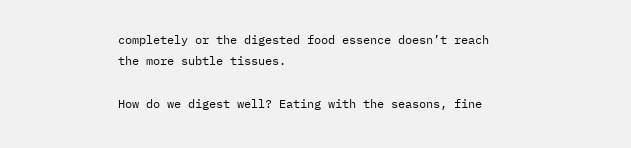completely or the digested food essence doesn’t reach the more subtle tissues.

How do we digest well? Eating with the seasons, fine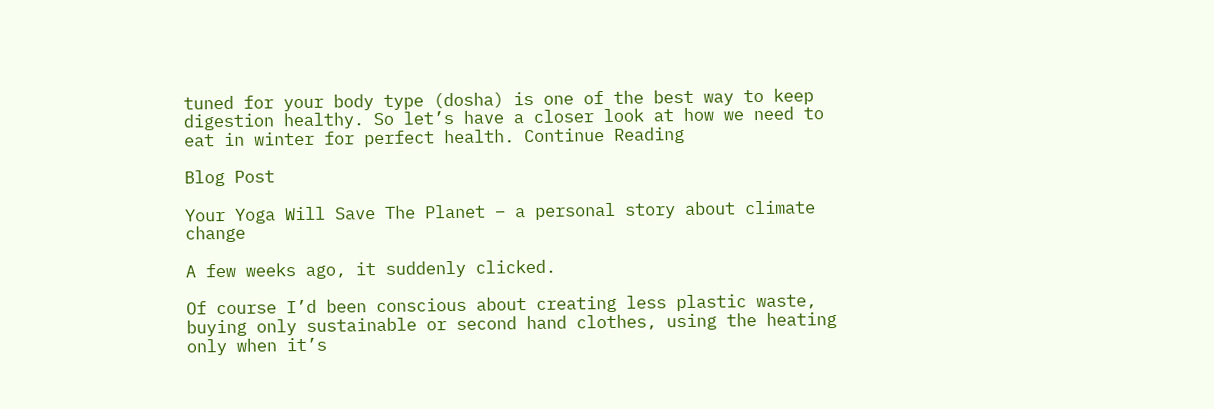tuned for your body type (dosha) is one of the best way to keep digestion healthy. So let’s have a closer look at how we need to eat in winter for perfect health. Continue Reading

Blog Post

Your Yoga Will Save The Planet – a personal story about climate change

A few weeks ago, it suddenly clicked.

Of course I’d been conscious about creating less plastic waste, buying only sustainable or second hand clothes, using the heating only when it’s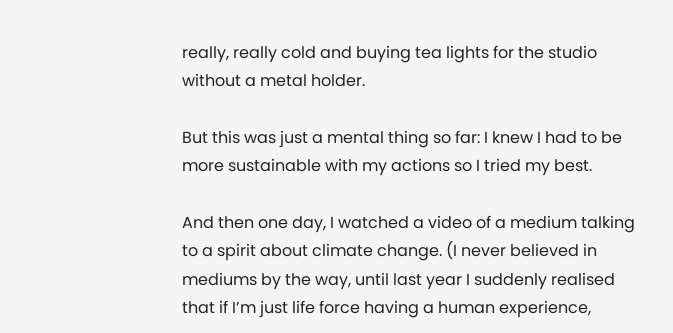really, really cold and buying tea lights for the studio without a metal holder.

But this was just a mental thing so far: I knew I had to be more sustainable with my actions so I tried my best.

And then one day, I watched a video of a medium talking to a spirit about climate change. (I never believed in mediums by the way, until last year I suddenly realised that if I’m just life force having a human experience,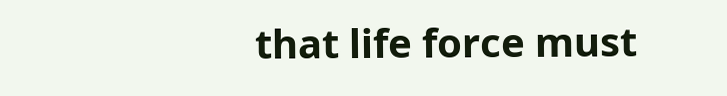that life force must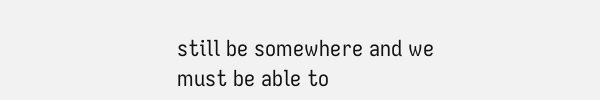still be somewhere and we must be able to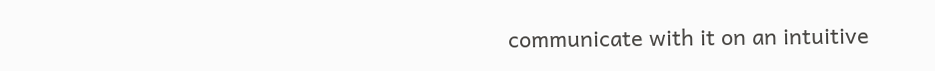communicate with it on an intuitive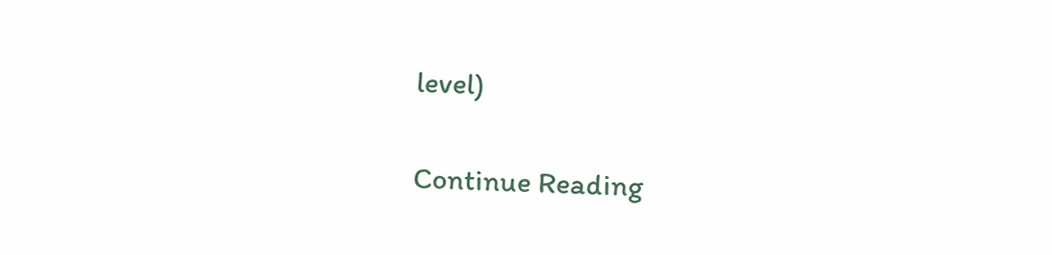level)

Continue Reading